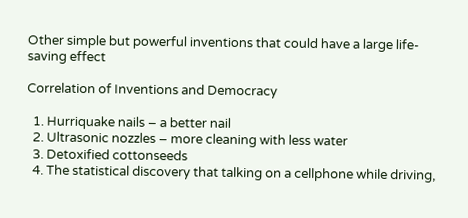Other simple but powerful inventions that could have a large life-saving effect

Correlation of Inventions and Democracy

  1. Hurriquake nails – a better nail
  2. Ultrasonic nozzles – more cleaning with less water
  3. Detoxified cottonseeds
  4. The statistical discovery that talking on a cellphone while driving,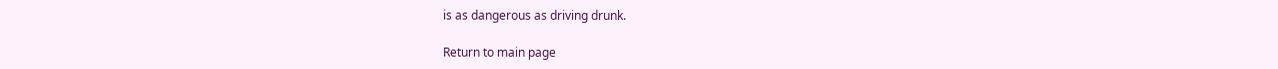is as dangerous as driving drunk.

Return to main page